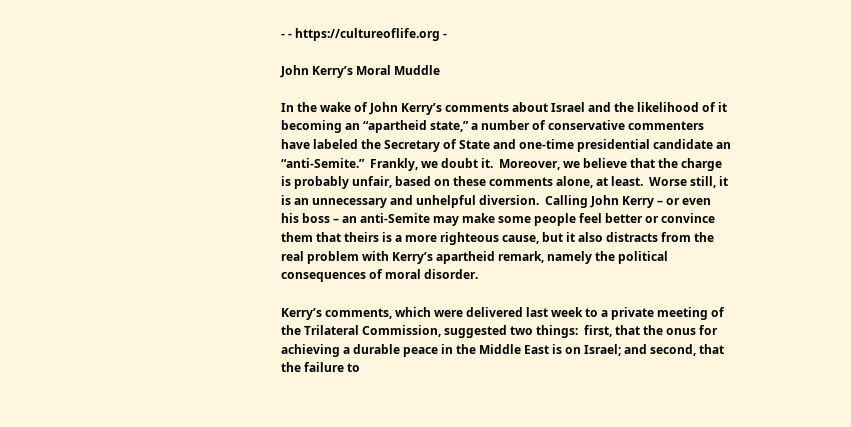- - https://cultureoflife.org -

John Kerry’s Moral Muddle

In the wake of John Kerry’s comments about Israel and the likelihood of it becoming an “apartheid state,” a number of conservative commenters have labeled the Secretary of State and one-time presidential candidate an “anti-Semite.”  Frankly, we doubt it.  Moreover, we believe that the charge is probably unfair, based on these comments alone, at least.  Worse still, it is an unnecessary and unhelpful diversion.  Calling John Kerry – or even his boss – an anti-Semite may make some people feel better or convince them that theirs is a more righteous cause, but it also distracts from the real problem with Kerry’s apartheid remark, namely the political consequences of moral disorder.

Kerry’s comments, which were delivered last week to a private meeting of the Trilateral Commission, suggested two things:  first, that the onus for achieving a durable peace in the Middle East is on Israel; and second, that the failure to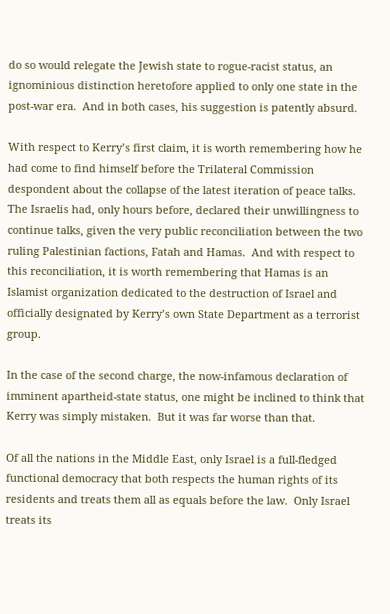do so would relegate the Jewish state to rogue-racist status, an ignominious distinction heretofore applied to only one state in the post-war era.  And in both cases, his suggestion is patently absurd.

With respect to Kerry’s first claim, it is worth remembering how he had come to find himself before the Trilateral Commission despondent about the collapse of the latest iteration of peace talks.  The Israelis had, only hours before, declared their unwillingness to continue talks, given the very public reconciliation between the two ruling Palestinian factions, Fatah and Hamas.  And with respect to this reconciliation, it is worth remembering that Hamas is an Islamist organization dedicated to the destruction of Israel and officially designated by Kerry’s own State Department as a terrorist group.

In the case of the second charge, the now-infamous declaration of imminent apartheid-state status, one might be inclined to think that Kerry was simply mistaken.  But it was far worse than that.

Of all the nations in the Middle East, only Israel is a full-fledged functional democracy that both respects the human rights of its residents and treats them all as equals before the law.  Only Israel treats its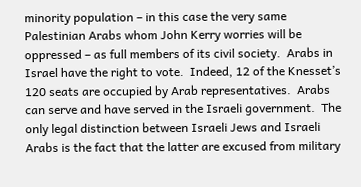minority population – in this case the very same Palestinian Arabs whom John Kerry worries will be oppressed – as full members of its civil society.  Arabs in Israel have the right to vote.  Indeed, 12 of the Knesset’s 120 seats are occupied by Arab representatives.  Arabs can serve and have served in the Israeli government.  The only legal distinction between Israeli Jews and Israeli Arabs is the fact that the latter are excused from military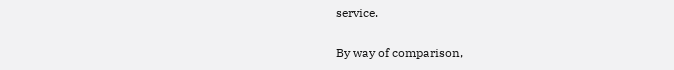service.

By way of comparison,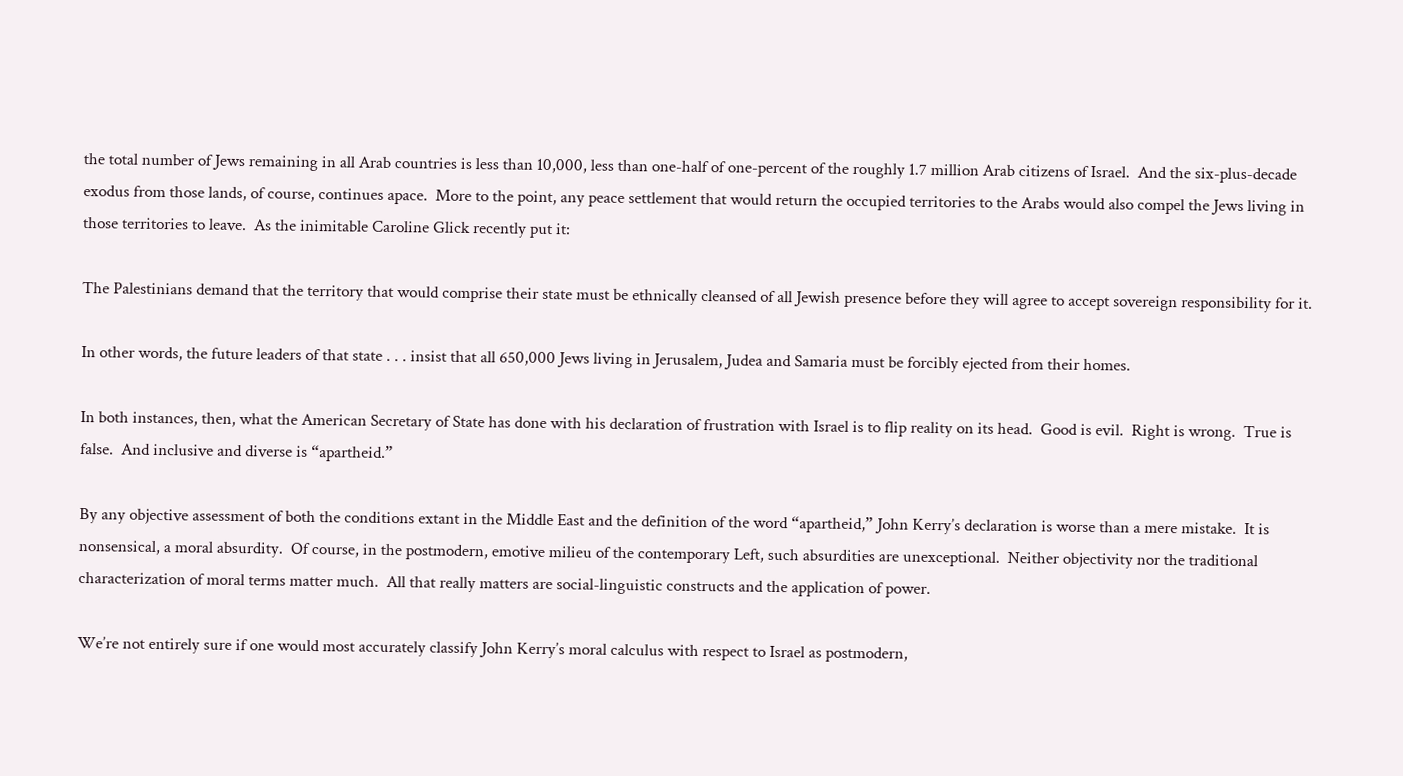the total number of Jews remaining in all Arab countries is less than 10,000, less than one-half of one-percent of the roughly 1.7 million Arab citizens of Israel.  And the six-plus-decade exodus from those lands, of course, continues apace.  More to the point, any peace settlement that would return the occupied territories to the Arabs would also compel the Jews living in those territories to leave.  As the inimitable Caroline Glick recently put it:

The Palestinians demand that the territory that would comprise their state must be ethnically cleansed of all Jewish presence before they will agree to accept sovereign responsibility for it.

In other words, the future leaders of that state . . . insist that all 650,000 Jews living in Jerusalem, Judea and Samaria must be forcibly ejected from their homes.

In both instances, then, what the American Secretary of State has done with his declaration of frustration with Israel is to flip reality on its head.  Good is evil.  Right is wrong.  True is false.  And inclusive and diverse is “apartheid.”

By any objective assessment of both the conditions extant in the Middle East and the definition of the word “apartheid,” John Kerry’s declaration is worse than a mere mistake.  It is nonsensical, a moral absurdity.  Of course, in the postmodern, emotive milieu of the contemporary Left, such absurdities are unexceptional.  Neither objectivity nor the traditional characterization of moral terms matter much.  All that really matters are social-linguistic constructs and the application of power.

We’re not entirely sure if one would most accurately classify John Kerry’s moral calculus with respect to Israel as postmodern,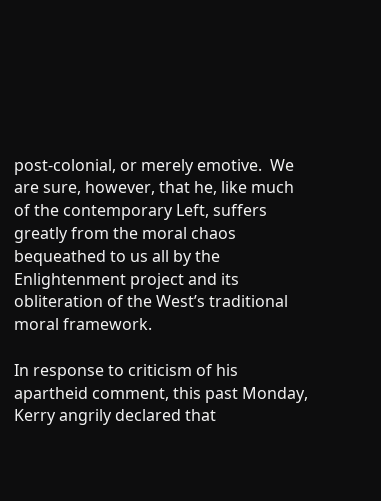post-colonial, or merely emotive.  We are sure, however, that he, like much of the contemporary Left, suffers greatly from the moral chaos bequeathed to us all by the Enlightenment project and its obliteration of the West’s traditional moral framework.

In response to criticism of his apartheid comment, this past Monday, Kerry angrily declared that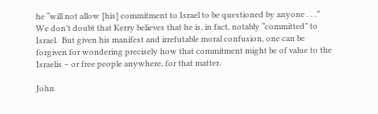he “will not allow [his] commitment to Israel to be questioned by anyone . . .”  We don’t doubt that Kerry believes that he is, in fact, notably “committed” to Israel.  But given his manifest and irrefutable moral confusion, one can be forgiven for wondering precisely how that commitment might be of value to the Israelis – or free people anywhere, for that matter.

John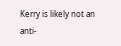Kerry is likely not an anti-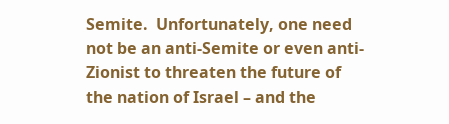Semite.  Unfortunately, one need not be an anti-Semite or even anti-Zionist to threaten the future of the nation of Israel – and the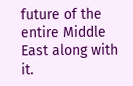future of the entire Middle East along with it.